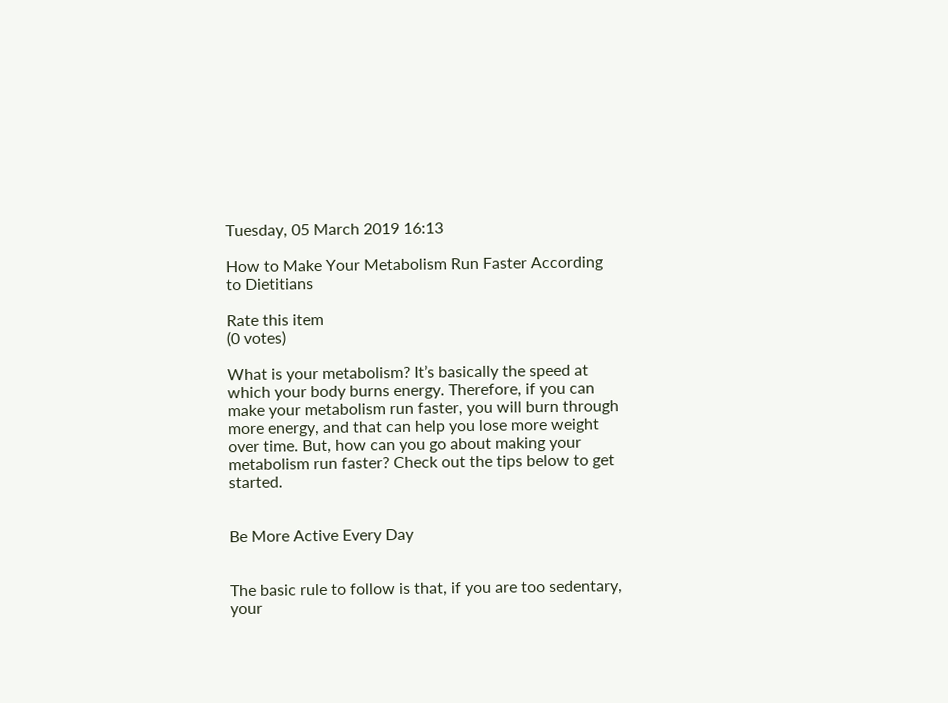Tuesday, 05 March 2019 16:13

How to Make Your Metabolism Run Faster According to Dietitians

Rate this item
(0 votes)

What is your metabolism? It’s basically the speed at which your body burns energy. Therefore, if you can make your metabolism run faster, you will burn through more energy, and that can help you lose more weight over time. But, how can you go about making your metabolism run faster? Check out the tips below to get started.


Be More Active Every Day


The basic rule to follow is that, if you are too sedentary, your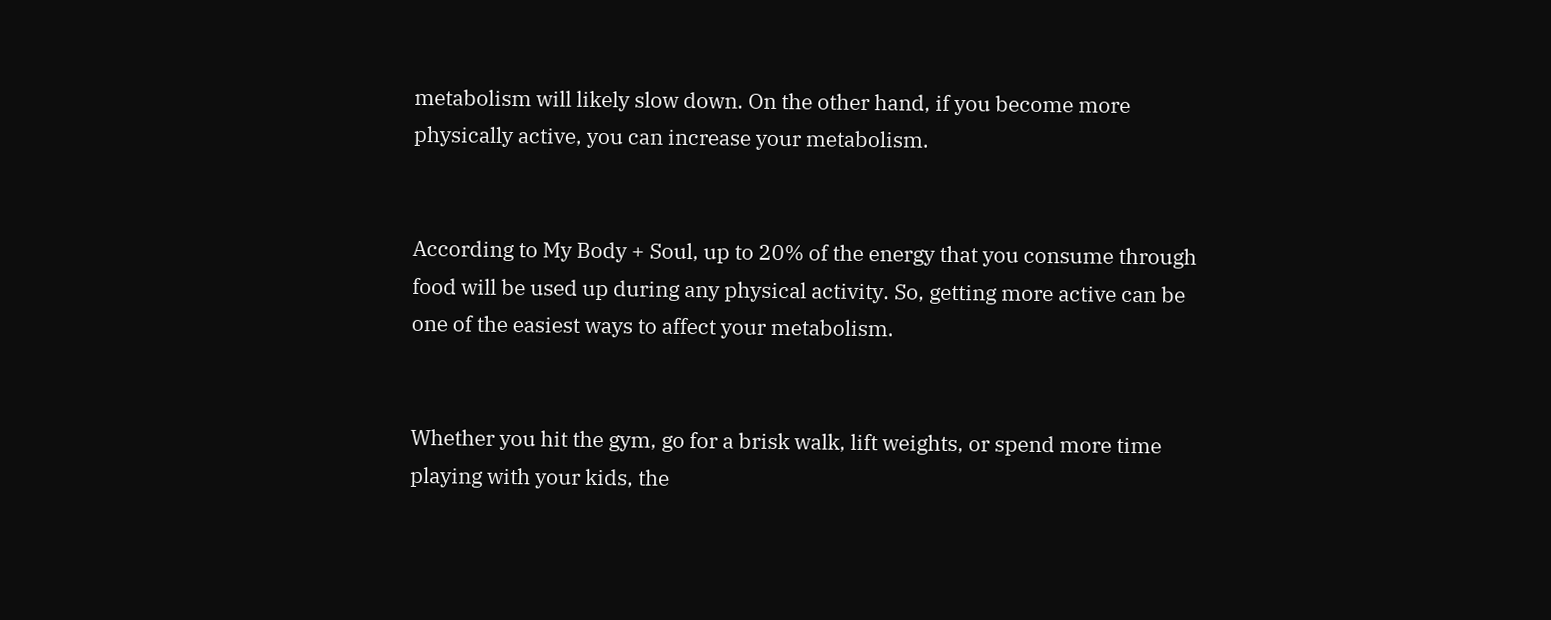metabolism will likely slow down. On the other hand, if you become more physically active, you can increase your metabolism.


According to My Body + Soul, up to 20% of the energy that you consume through food will be used up during any physical activity. So, getting more active can be one of the easiest ways to affect your metabolism.


Whether you hit the gym, go for a brisk walk, lift weights, or spend more time playing with your kids, the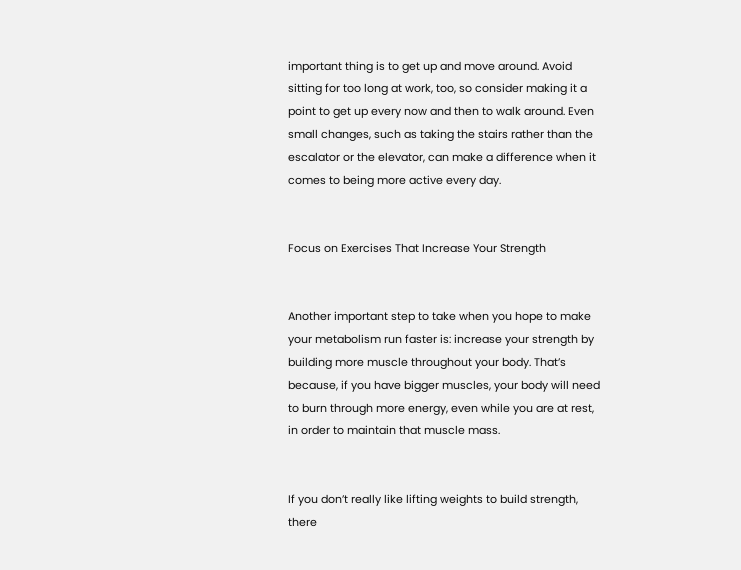important thing is to get up and move around. Avoid sitting for too long at work, too, so consider making it a point to get up every now and then to walk around. Even small changes, such as taking the stairs rather than the escalator or the elevator, can make a difference when it comes to being more active every day.


Focus on Exercises That Increase Your Strength


Another important step to take when you hope to make your metabolism run faster is: increase your strength by building more muscle throughout your body. That’s because, if you have bigger muscles, your body will need to burn through more energy, even while you are at rest, in order to maintain that muscle mass.


If you don’t really like lifting weights to build strength, there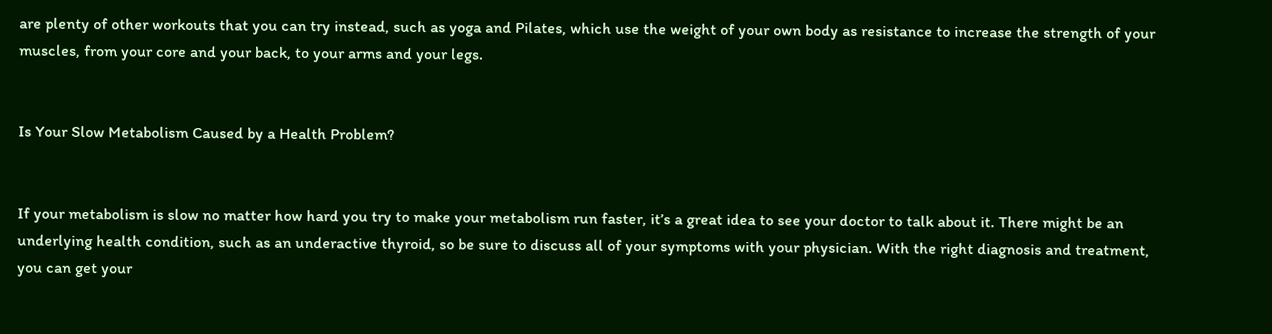are plenty of other workouts that you can try instead, such as yoga and Pilates, which use the weight of your own body as resistance to increase the strength of your muscles, from your core and your back, to your arms and your legs.


Is Your Slow Metabolism Caused by a Health Problem?


If your metabolism is slow no matter how hard you try to make your metabolism run faster, it’s a great idea to see your doctor to talk about it. There might be an underlying health condition, such as an underactive thyroid, so be sure to discuss all of your symptoms with your physician. With the right diagnosis and treatment, you can get your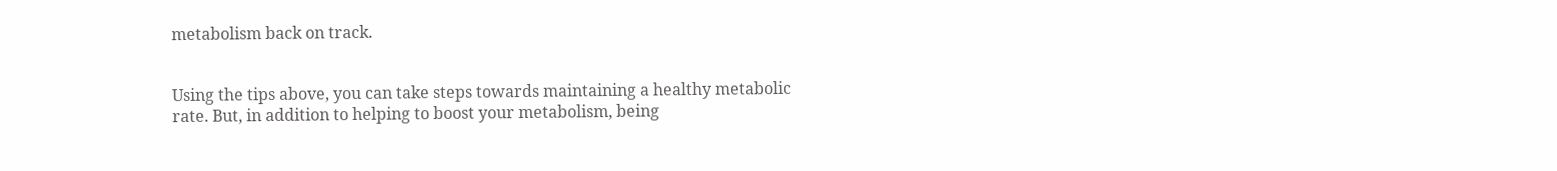metabolism back on track.


Using the tips above, you can take steps towards maintaining a healthy metabolic rate. But, in addition to helping to boost your metabolism, being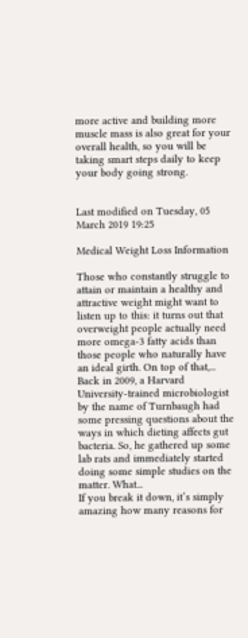more active and building more muscle mass is also great for your overall health, so you will be taking smart steps daily to keep your body going strong.


Last modified on Tuesday, 05 March 2019 19:25

Medical Weight Loss Information

Those who constantly struggle to attain or maintain a healthy and attractive weight might want to listen up to this: it turns out that overweight people actually need more omega-3 fatty acids than those people who naturally have an ideal girth. On top of that,...
Back in 2009, a Harvard University-trained microbiologist by the name of Turnbaugh had some pressing questions about the ways in which dieting affects gut bacteria. So, he gathered up some lab rats and immediately started doing some simple studies on the matter. What...
If you break it down, it’s simply amazing how many reasons for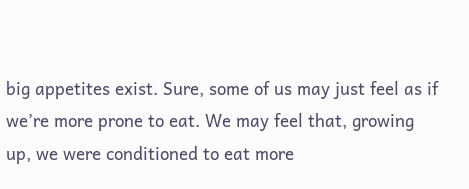big appetites exist. Sure, some of us may just feel as if we’re more prone to eat. We may feel that, growing up, we were conditioned to eat more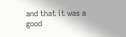and that it was a good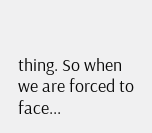thing. So when we are forced to face...